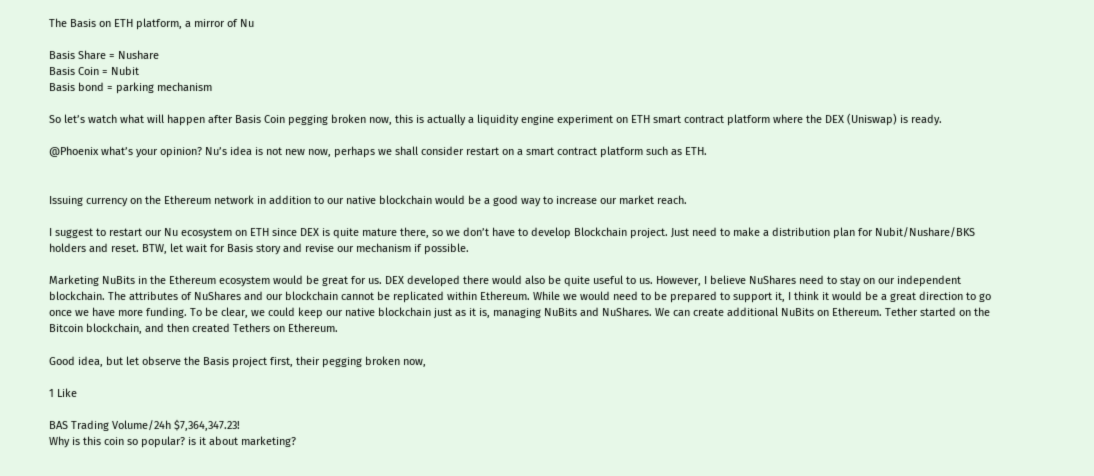The Basis on ETH platform, a mirror of Nu

Basis Share = Nushare
Basis Coin = Nubit
Basis bond = parking mechanism

So let’s watch what will happen after Basis Coin pegging broken now, this is actually a liquidity engine experiment on ETH smart contract platform where the DEX (Uniswap) is ready.

@Phoenix what’s your opinion? Nu’s idea is not new now, perhaps we shall consider restart on a smart contract platform such as ETH.


Issuing currency on the Ethereum network in addition to our native blockchain would be a good way to increase our market reach.

I suggest to restart our Nu ecosystem on ETH since DEX is quite mature there, so we don’t have to develop Blockchain project. Just need to make a distribution plan for Nubit/Nushare/BKS holders and reset. BTW, let wait for Basis story and revise our mechanism if possible.

Marketing NuBits in the Ethereum ecosystem would be great for us. DEX developed there would also be quite useful to us. However, I believe NuShares need to stay on our independent blockchain. The attributes of NuShares and our blockchain cannot be replicated within Ethereum. While we would need to be prepared to support it, I think it would be a great direction to go once we have more funding. To be clear, we could keep our native blockchain just as it is, managing NuBits and NuShares. We can create additional NuBits on Ethereum. Tether started on the Bitcoin blockchain, and then created Tethers on Ethereum.

Good idea, but let observe the Basis project first, their pegging broken now,

1 Like

BAS Trading Volume/24h $7,364,347.23!
Why is this coin so popular? is it about marketing?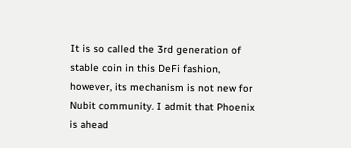It is so called the 3rd generation of stable coin in this DeFi fashion, however, its mechanism is not new for Nubit community. I admit that Phoenix is ahead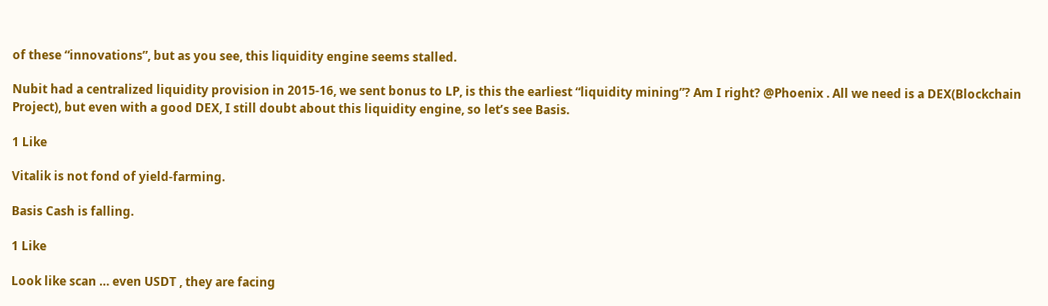of these “innovations”, but as you see, this liquidity engine seems stalled.

Nubit had a centralized liquidity provision in 2015-16, we sent bonus to LP, is this the earliest “liquidity mining”? Am I right? @Phoenix . All we need is a DEX(Blockchain Project), but even with a good DEX, I still doubt about this liquidity engine, so let’s see Basis.

1 Like

Vitalik is not fond of yield-farming.

Basis Cash is falling.

1 Like

Look like scan … even USDT , they are facing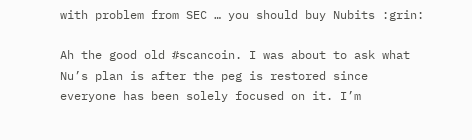with problem from SEC … you should buy Nubits :grin:

Ah the good old #scancoin. I was about to ask what Nu’s plan is after the peg is restored since everyone has been solely focused on it. I’m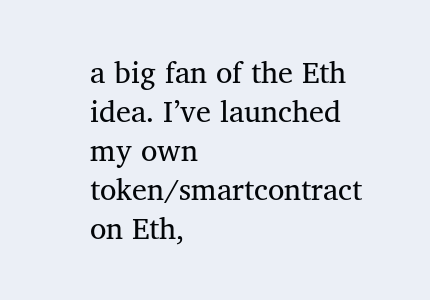a big fan of the Eth idea. I’ve launched my own token/smartcontract on Eth,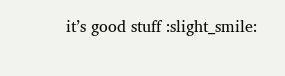it’s good stuff :slight_smile: